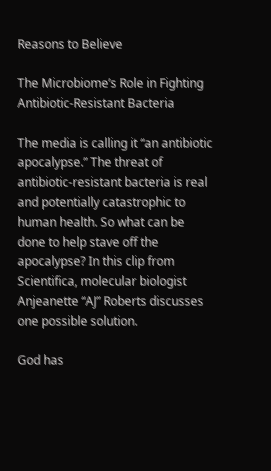Reasons to Believe

The Microbiome’s Role in Fighting Antibiotic-Resistant Bacteria

The media is calling it “an antibiotic apocalypse.” The threat of antibiotic-resistant bacteria is real and potentially catastrophic to human health. So what can be done to help stave off the apocalypse? In this clip from Scientifica, molecular biologist Anjeanette “AJ” Roberts discusses one possible solution.

God has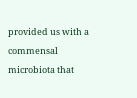provided us with a commensal microbiota that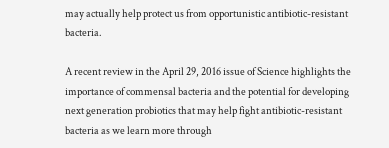may actually help protect us from opportunistic antibiotic-resistant bacteria.

A recent review in the April 29, 2016 issue of Science highlights the importance of commensal bacteria and the potential for developing next generation probiotics that may help fight antibiotic-resistant bacteria as we learn more through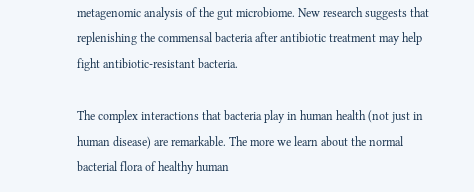metagenomic analysis of the gut microbiome. New research suggests that replenishing the commensal bacteria after antibiotic treatment may help fight antibiotic-resistant bacteria.

The complex interactions that bacteria play in human health (not just in human disease) are remarkable. The more we learn about the normal bacterial flora of healthy human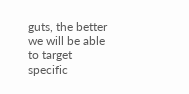guts, the better we will be able to target specific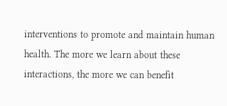interventions to promote and maintain human health. The more we learn about these interactions, the more we can benefit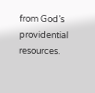from God’s providential resources.